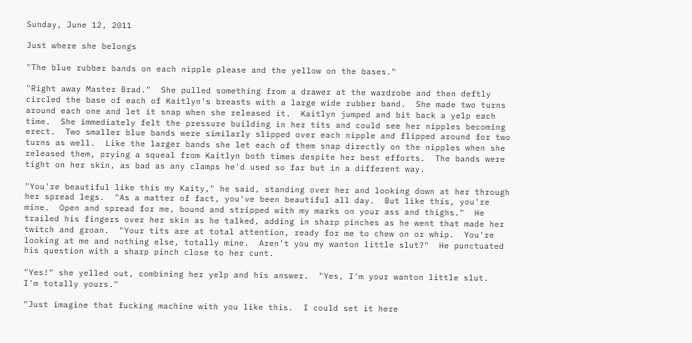Sunday, June 12, 2011

Just where she belongs

"The blue rubber bands on each nipple please and the yellow on the bases."

"Right away Master Brad."  She pulled something from a drawer at the wardrobe and then deftly circled the base of each of Kaitlyn's breasts with a large wide rubber band.  She made two turns around each one and let it snap when she released it.  Kaitlyn jumped and bit back a yelp each time.  She immediately felt the pressure building in her tits and could see her nipples becoming erect.  Two smaller blue bands were similarly slipped over each nipple and flipped around for two turns as well.  Like the larger bands she let each of them snap directly on the nipples when she released them, prying a squeal from Kaitlyn both times despite her best efforts.  The bands were tight on her skin, as bad as any clamps he'd used so far but in a different way.

"You're beautiful like this my Kaity," he said, standing over her and looking down at her through her spread legs.  "As a matter of fact, you've been beautiful all day.  But like this, you're mine.  Open and spread for me, bound and stripped with my marks on your ass and thighs."  He trailed his fingers over her skin as he talked, adding in sharp pinches as he went that made her twitch and groan.  "Your tits are at total attention, ready for me to chew on or whip.  You're looking at me and nothing else, totally mine.  Aren't you my wanton little slut?"  He punctuated his question with a sharp pinch close to her cunt.

"Yes!" she yelled out, combining her yelp and his answer.  "Yes, I'm your wanton little slut.  I'm totally yours."

"Just imagine that fucking machine with you like this.  I could set it here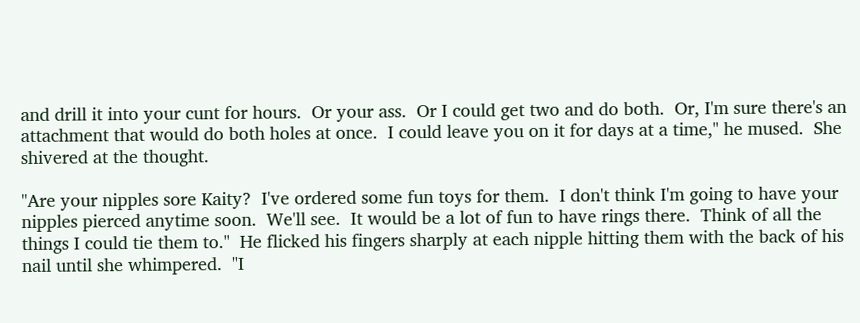and drill it into your cunt for hours.  Or your ass.  Or I could get two and do both.  Or, I'm sure there's an attachment that would do both holes at once.  I could leave you on it for days at a time," he mused.  She shivered at the thought.

"Are your nipples sore Kaity?  I've ordered some fun toys for them.  I don't think I'm going to have your nipples pierced anytime soon.  We'll see.  It would be a lot of fun to have rings there.  Think of all the things I could tie them to."  He flicked his fingers sharply at each nipple hitting them with the back of his nail until she whimpered.  "I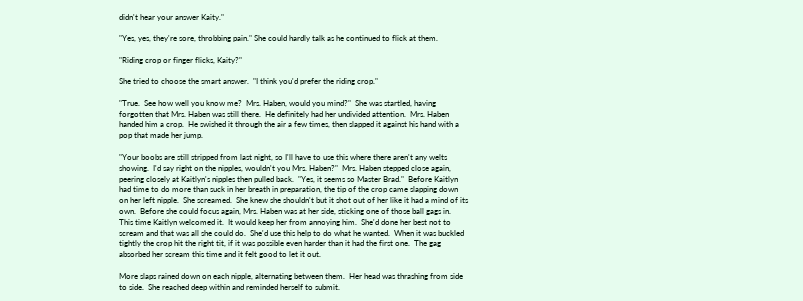didn't hear your answer Kaity."

"Yes, yes, they're sore, throbbing pain." She could hardly talk as he continued to flick at them.

"Riding crop or finger flicks, Kaity?"

She tried to choose the smart answer.  "I think you'd prefer the riding crop."

"True.  See how well you know me?  Mrs. Haben, would you mind?"  She was startled, having forgotten that Mrs. Haben was still there.  He definitely had her undivided attention.  Mrs. Haben handed him a crop.  He swished it through the air a few times, then slapped it against his hand with a pop that made her jump.

"Your boobs are still stripped from last night, so I'll have to use this where there aren't any welts showing.  I'd say right on the nipples, wouldn't you Mrs. Haben?"  Mrs. Haben stepped close again, peering closely at Kaitlyn's nipples then pulled back.  "Yes, it seems so Master Brad."  Before Kaitlyn had time to do more than suck in her breath in preparation, the tip of the crop came slapping down on her left nipple.  She screamed.  She knew she shouldn't but it shot out of her like it had a mind of its own.  Before she could focus again, Mrs. Haben was at her side, sticking one of those ball gags in.  This time Kaitlyn welcomed it.  It would keep her from annoying him.  She'd done her best not to scream and that was all she could do.  She'd use this help to do what he wanted.  When it was buckled tightly the crop hit the right tit, if it was possible even harder than it had the first one.  The gag absorbed her scream this time and it felt good to let it out.

More slaps rained down on each nipple, alternating between them.  Her head was thrashing from side to side.  She reached deep within and reminded herself to submit.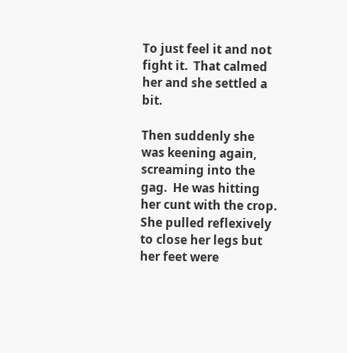To just feel it and not fight it.  That calmed her and she settled a bit.

Then suddenly she was keening again, screaming into the gag.  He was hitting her cunt with the crop.  She pulled reflexively to close her legs but her feet were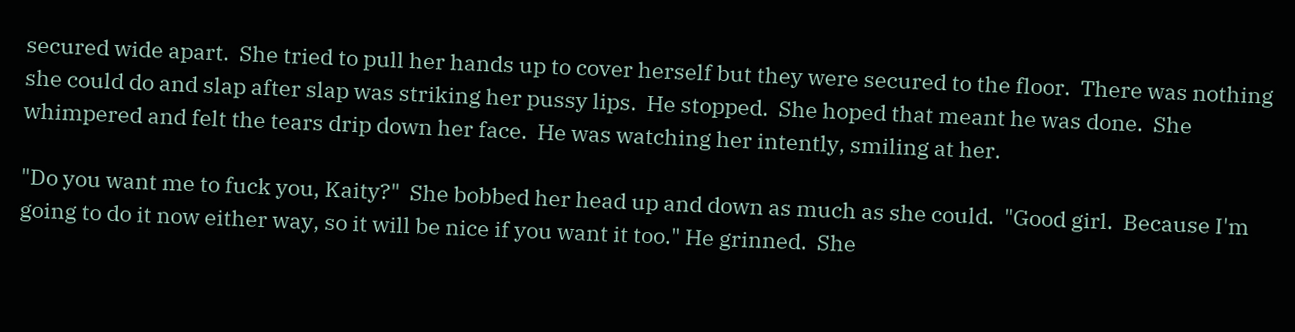secured wide apart.  She tried to pull her hands up to cover herself but they were secured to the floor.  There was nothing she could do and slap after slap was striking her pussy lips.  He stopped.  She hoped that meant he was done.  She whimpered and felt the tears drip down her face.  He was watching her intently, smiling at her.

"Do you want me to fuck you, Kaity?"  She bobbed her head up and down as much as she could.  "Good girl.  Because I'm going to do it now either way, so it will be nice if you want it too." He grinned.  She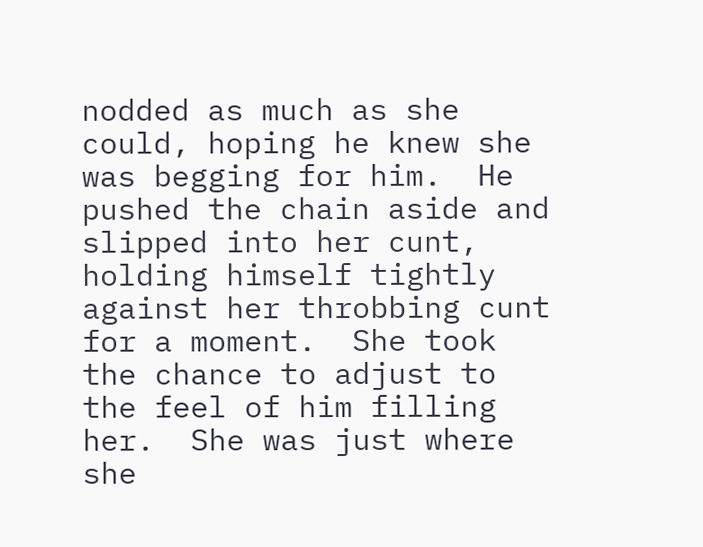nodded as much as she could, hoping he knew she was begging for him.  He pushed the chain aside and slipped into her cunt, holding himself tightly against her throbbing cunt for a moment.  She took the chance to adjust to the feel of him filling her.  She was just where she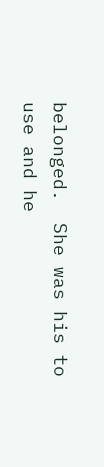belonged.  She was his to use and he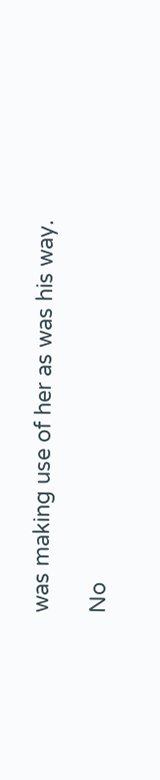was making use of her as was his way.

No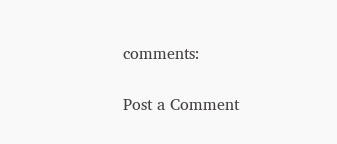comments:

Post a Comment